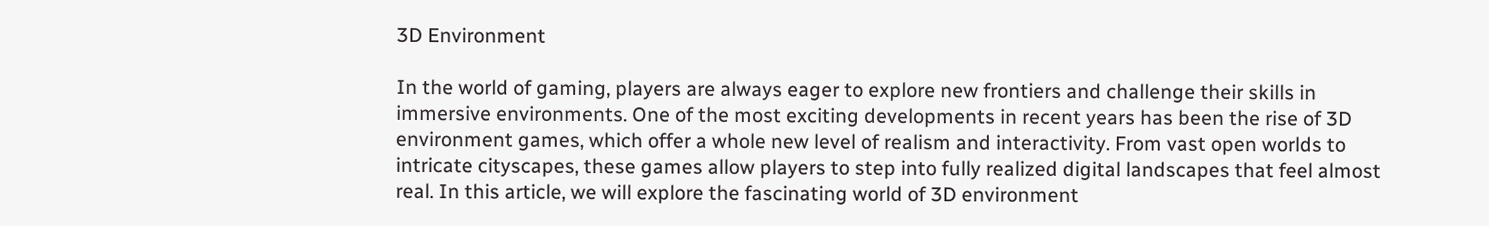3D Environment

In the world of gaming, players are always eager to explore new frontiers and challenge their skills in immersive environments. One of the most exciting developments in recent years has been the rise of 3D environment games, which offer a whole new level of realism and interactivity. From vast open worlds to intricate cityscapes, these games allow players to step into fully realized digital landscapes that feel almost real. In this article, we will explore the fascinating world of 3D environment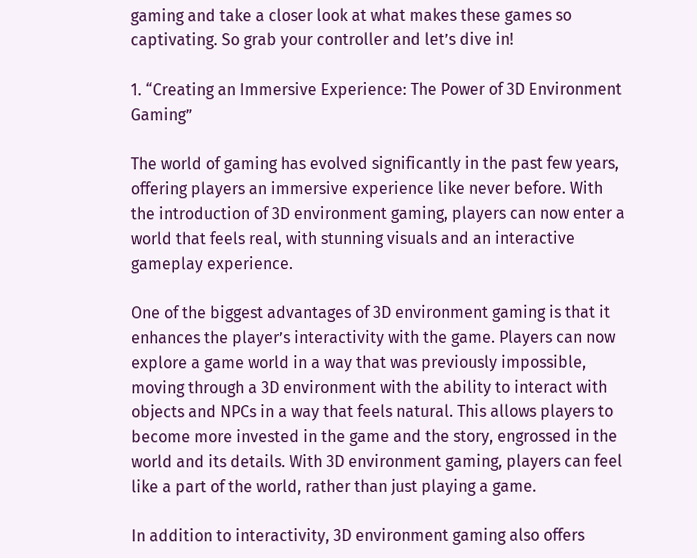gaming and take a closer look at what makes these games so captivating. So grab your controller and let’s dive in!

1. “Creating an Immersive Experience: The Power of 3D Environment Gaming”

The world of gaming has evolved significantly in the past few years, offering players an immersive experience like never before. With the introduction of 3D environment gaming, players can now enter a world that feels real, with stunning visuals and an interactive gameplay experience.

One of the biggest advantages of 3D environment gaming is that it enhances the player’s interactivity with the game. Players can now explore a game world in a way that was previously impossible, moving through a 3D environment with the ability to interact with objects and NPCs in a way that feels natural. This allows players to become more invested in the game and the story, engrossed in the world and its details. With 3D environment gaming, players can feel like a part of the world, rather than just playing a game.

In addition to interactivity, 3D environment gaming also offers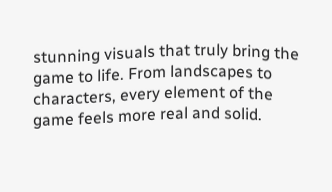stunning visuals that truly bring the game to life. From landscapes to characters, every element of the game feels more real and solid.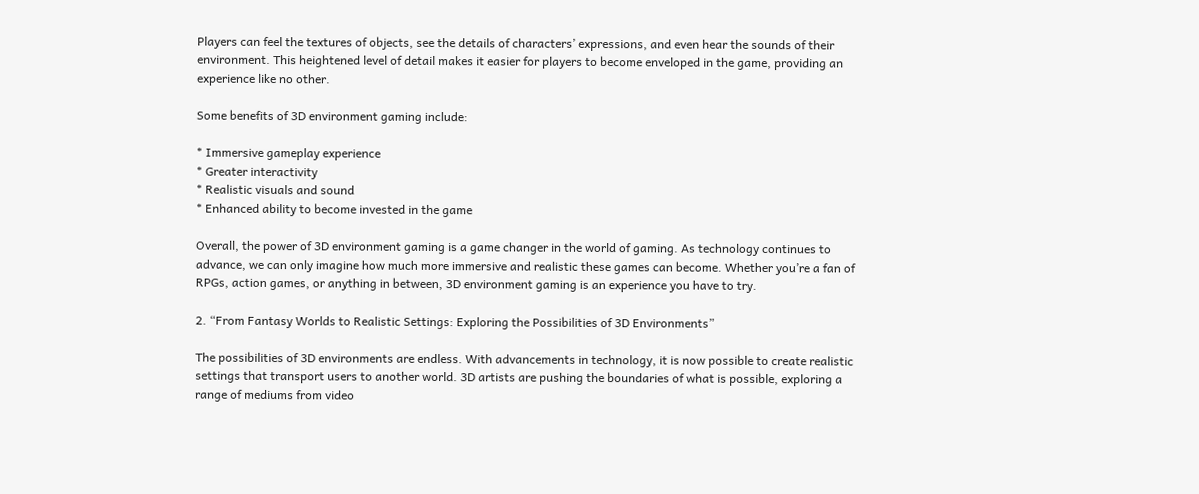Players can feel the textures of objects, see the details of characters’ expressions, and even hear the sounds of their environment. This heightened level of detail makes it easier for players to become enveloped in the game, providing an experience like no other.

Some benefits of 3D environment gaming include:

* Immersive gameplay experience
* Greater interactivity
* Realistic visuals and sound
* Enhanced ability to become invested in the game

Overall, the power of 3D environment gaming is a game changer in the world of gaming. As technology continues to advance, we can only imagine how much more immersive and realistic these games can become. Whether you’re a fan of RPGs, action games, or anything in between, 3D environment gaming is an experience you have to try.

2. “From Fantasy Worlds to Realistic Settings: Exploring the Possibilities of 3D Environments”

The possibilities of 3D environments are endless. With advancements in technology, it is now possible to create realistic settings that transport users to another world. 3D artists are pushing the boundaries of what is possible, exploring a range of mediums from video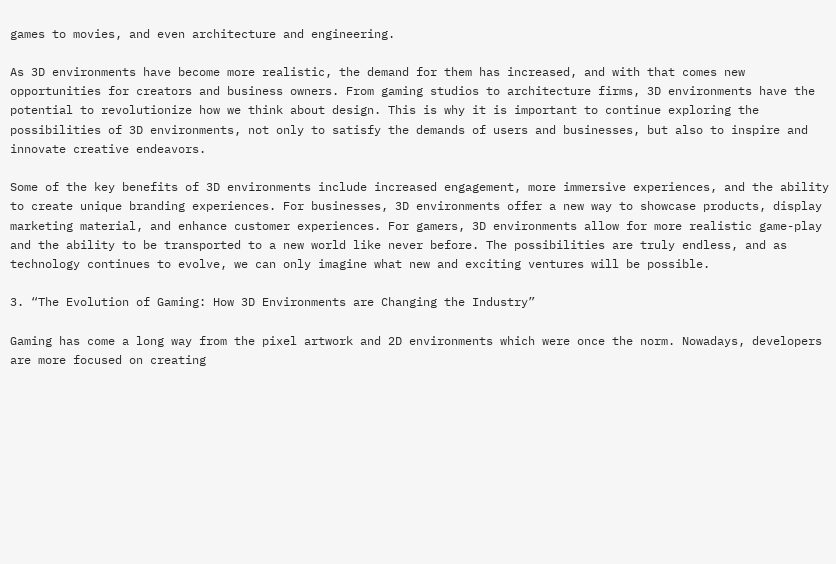games to movies, and even architecture and engineering.

As 3D environments have become more realistic, the demand for them has increased, and with that comes new opportunities for creators and business owners. From gaming studios to architecture firms, 3D environments have the potential to revolutionize how we think about design. This is why it is important to continue exploring the possibilities of 3D environments, not only to satisfy the demands of users and businesses, but also to inspire and innovate creative endeavors.

Some of the key benefits of 3D environments include increased engagement, more immersive experiences, and the ability to create unique branding experiences. For businesses, 3D environments offer a new way to showcase products, display marketing material, and enhance customer experiences. For gamers, 3D environments allow for more realistic game-play and the ability to be transported to a new world like never before. The possibilities are truly endless, and as technology continues to evolve, we can only imagine what new and exciting ventures will be possible.

3. “The Evolution of Gaming: How 3D Environments are Changing the Industry”

Gaming has come a long way from the pixel artwork and 2D environments which were once the norm. Nowadays, developers are more focused on creating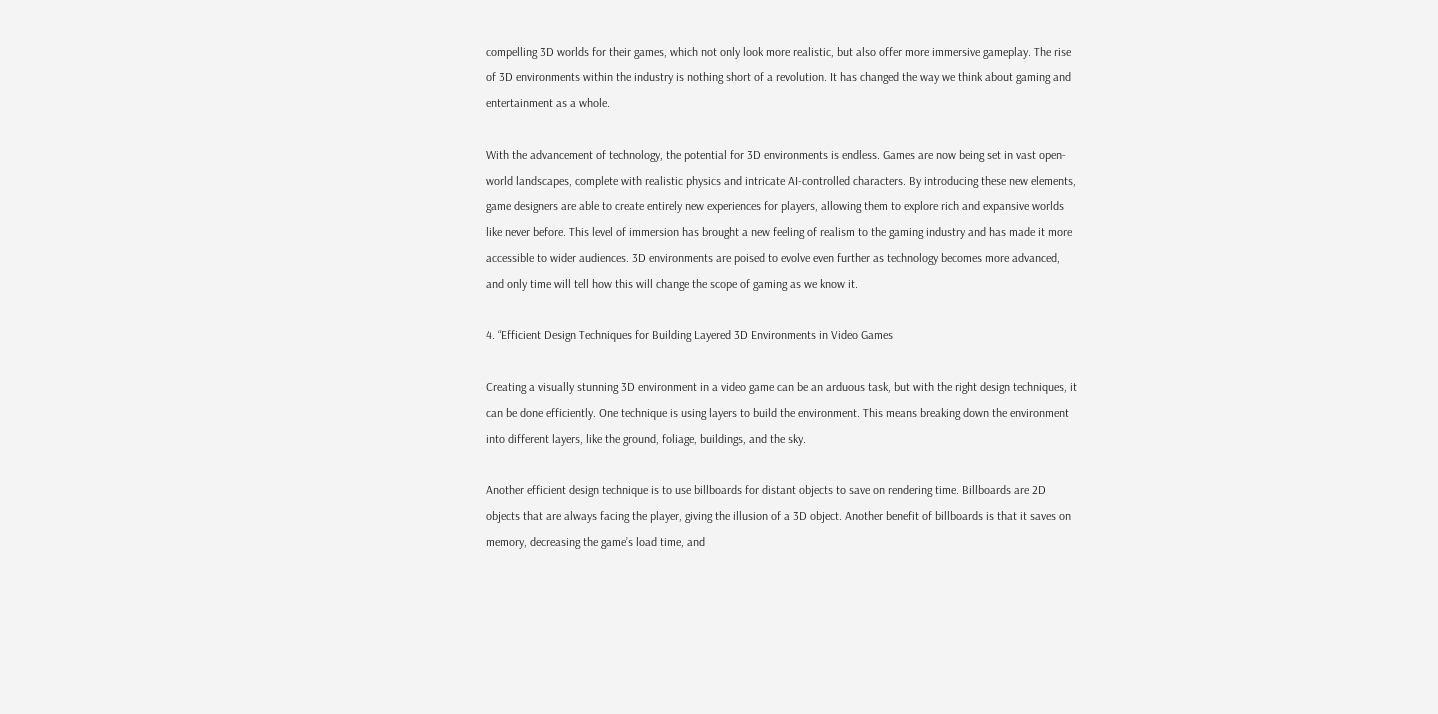compelling 3D worlds for their games, which not only look more realistic, but also offer more immersive gameplay. The rise of 3D environments within the industry is nothing short of a revolution. It has changed the way we think about gaming and entertainment as a whole.

With the advancement of technology, the potential for 3D environments is endless. Games are now being set in vast open-world landscapes, complete with realistic physics and intricate AI-controlled characters. By introducing these new elements, game designers are able to create entirely new experiences for players, allowing them to explore rich and expansive worlds like never before. This level of immersion has brought a new feeling of realism to the gaming industry and has made it more accessible to wider audiences. 3D environments are poised to evolve even further as technology becomes more advanced, and only time will tell how this will change the scope of gaming as we know it.

4. “Efficient Design Techniques for Building Layered 3D Environments in Video Games

Creating a visually stunning 3D environment in a video game can be an arduous task, but with the right design techniques, it can be done efficiently. One technique is using layers to build the environment. This means breaking down the environment into different layers, like the ground, foliage, buildings, and the sky.

Another efficient design technique is to use billboards for distant objects to save on rendering time. Billboards are 2D objects that are always facing the player, giving the illusion of a 3D object. Another benefit of billboards is that it saves on memory, decreasing the game’s load time, and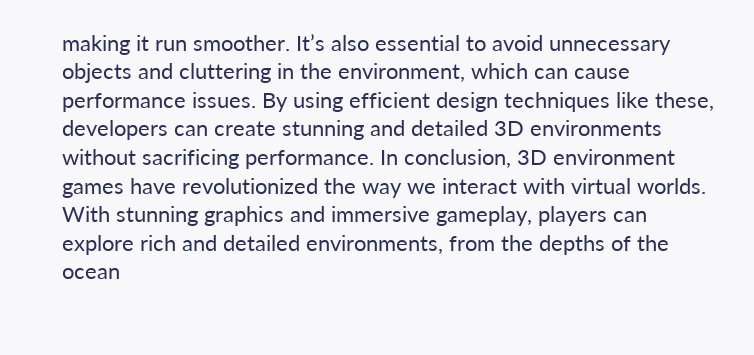making it run smoother. It’s also essential to avoid unnecessary objects and cluttering in the environment, which can cause performance issues. By using efficient design techniques like these, developers can create stunning and detailed 3D environments without sacrificing performance. In conclusion, 3D environment games have revolutionized the way we interact with virtual worlds. With stunning graphics and immersive gameplay, players can explore rich and detailed environments, from the depths of the ocean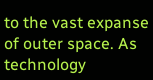to the vast expanse of outer space. As technology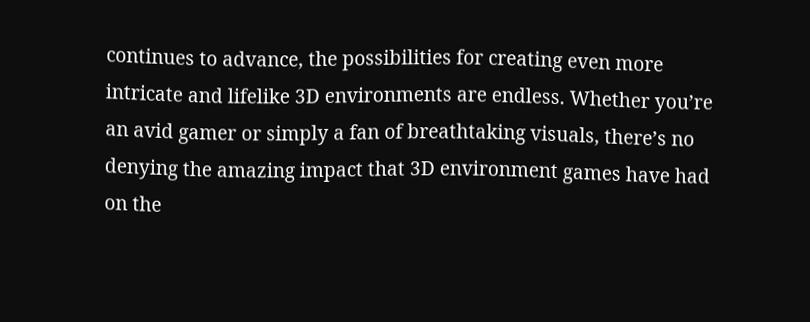continues to advance, the possibilities for creating even more intricate and lifelike 3D environments are endless. Whether you’re an avid gamer or simply a fan of breathtaking visuals, there’s no denying the amazing impact that 3D environment games have had on the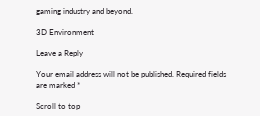gaming industry and beyond.

3D Environment

Leave a Reply

Your email address will not be published. Required fields are marked *

Scroll to top